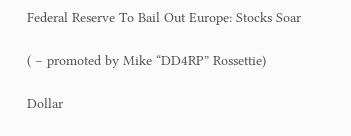Federal Reserve To Bail Out Europe: Stocks Soar

( – promoted by Mike “DD4RP” Rossettie)

Dollar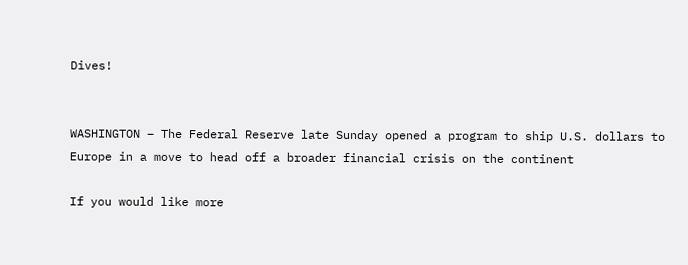Dives!


WASHINGTON – The Federal Reserve late Sunday opened a program to ship U.S. dollars to Europe in a move to head off a broader financial crisis on the continent

If you would like more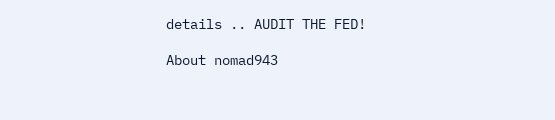details .. AUDIT THE FED!

About nomad943